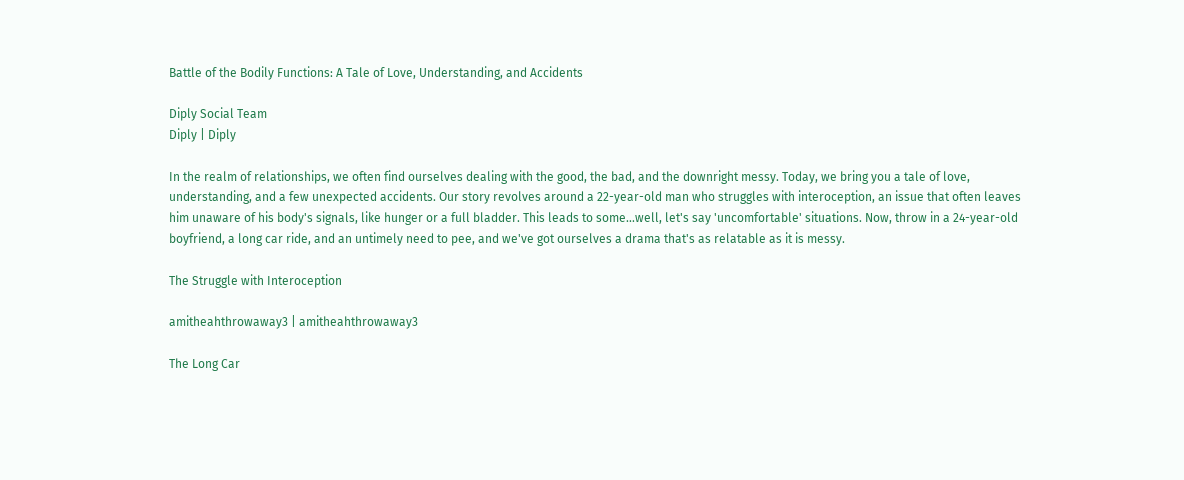Battle of the Bodily Functions: A Tale of Love, Understanding, and Accidents

Diply Social Team
Diply | Diply

In the realm of relationships, we often find ourselves dealing with the good, the bad, and the downright messy. Today, we bring you a tale of love, understanding, and a few unexpected accidents. Our story revolves around a 22-year-old man who struggles with interoception, an issue that often leaves him unaware of his body's signals, like hunger or a full bladder. This leads to some...well, let's say 'uncomfortable' situations. Now, throw in a 24-year-old boyfriend, a long car ride, and an untimely need to pee, and we've got ourselves a drama that's as relatable as it is messy.

The Struggle with Interoception

amitheahthrowaway3 | amitheahthrowaway3

The Long Car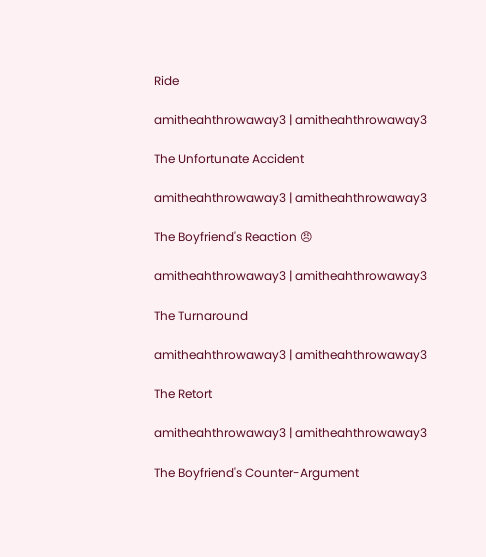Ride

amitheahthrowaway3 | amitheahthrowaway3

The Unfortunate Accident

amitheahthrowaway3 | amitheahthrowaway3

The Boyfriend's Reaction 😠

amitheahthrowaway3 | amitheahthrowaway3

The Turnaround

amitheahthrowaway3 | amitheahthrowaway3

The Retort

amitheahthrowaway3 | amitheahthrowaway3

The Boyfriend's Counter-Argument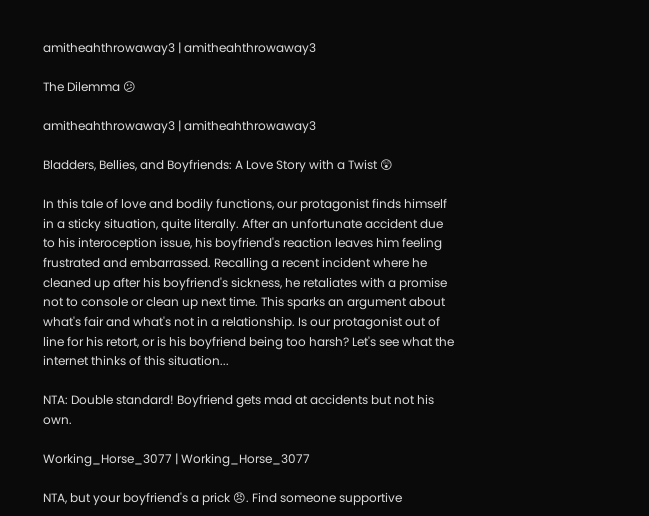amitheahthrowaway3 | amitheahthrowaway3

The Dilemma 😕

amitheahthrowaway3 | amitheahthrowaway3

Bladders, Bellies, and Boyfriends: A Love Story with a Twist 😲

In this tale of love and bodily functions, our protagonist finds himself in a sticky situation, quite literally. After an unfortunate accident due to his interoception issue, his boyfriend's reaction leaves him feeling frustrated and embarrassed. Recalling a recent incident where he cleaned up after his boyfriend's sickness, he retaliates with a promise not to console or clean up next time. This sparks an argument about what's fair and what's not in a relationship. Is our protagonist out of line for his retort, or is his boyfriend being too harsh? Let's see what the internet thinks of this situation...

NTA: Double standard! Boyfriend gets mad at accidents but not his own.

Working_Horse_3077 | Working_Horse_3077

NTA, but your boyfriend's a prick 😠. Find someone supportive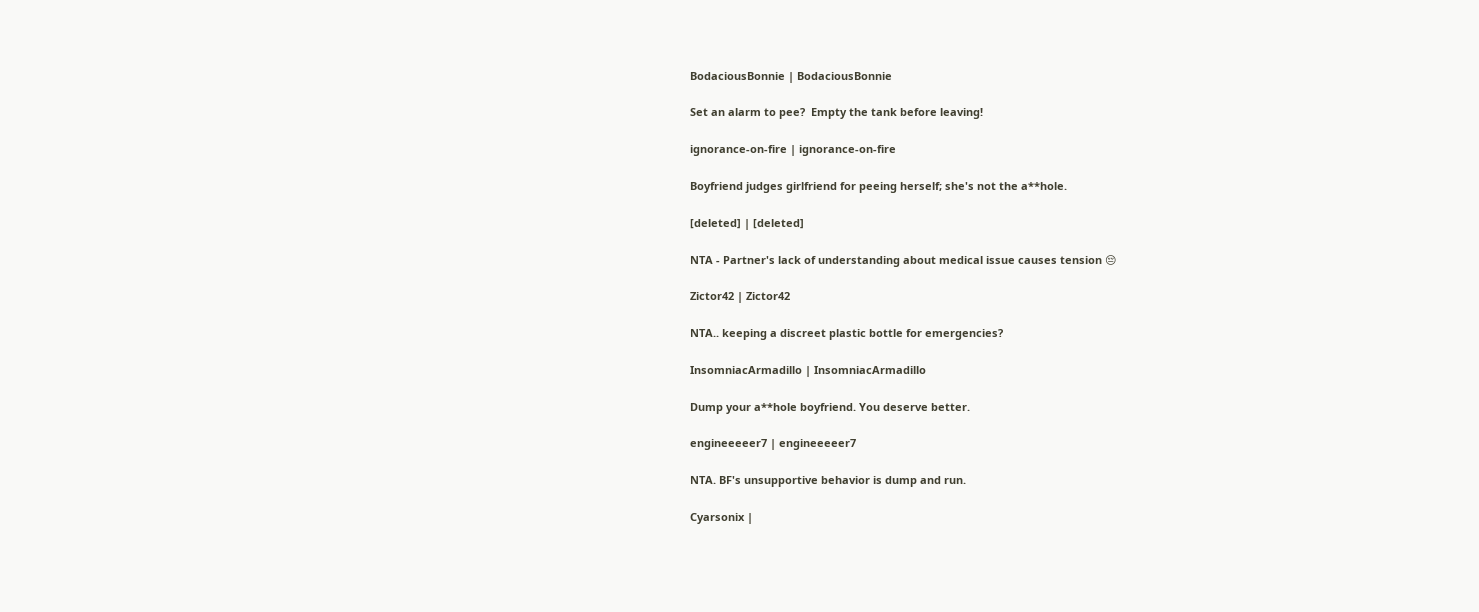BodaciousBonnie | BodaciousBonnie

Set an alarm to pee?  Empty the tank before leaving!

ignorance-on-fire | ignorance-on-fire

Boyfriend judges girlfriend for peeing herself; she's not the a**hole.

[deleted] | [deleted]

NTA - Partner's lack of understanding about medical issue causes tension 😔

Zictor42 | Zictor42

NTA.. keeping a discreet plastic bottle for emergencies?

InsomniacArmadillo | InsomniacArmadillo

Dump your a**hole boyfriend. You deserve better.

engineeeeer7 | engineeeeer7

NTA. BF's unsupportive behavior is dump and run.

Cyarsonix |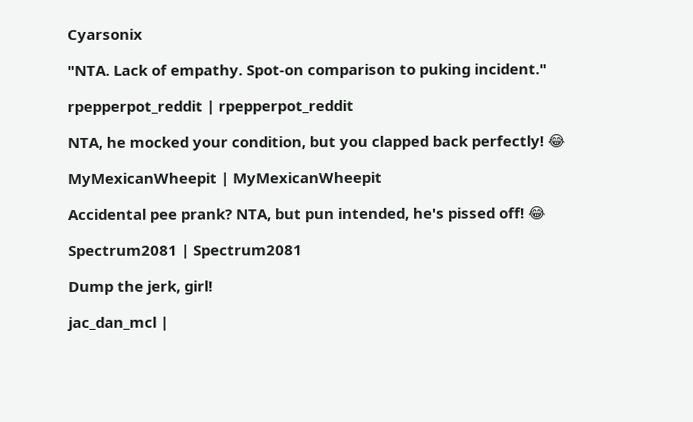Cyarsonix

"NTA. Lack of empathy. Spot-on comparison to puking incident."

rpepperpot_reddit | rpepperpot_reddit

NTA, he mocked your condition, but you clapped back perfectly! 😂

MyMexicanWheepit | MyMexicanWheepit

Accidental pee prank? NTA, but pun intended, he's pissed off! 😂

Spectrum2081 | Spectrum2081

Dump the jerk, girl!

jac_dan_mcl |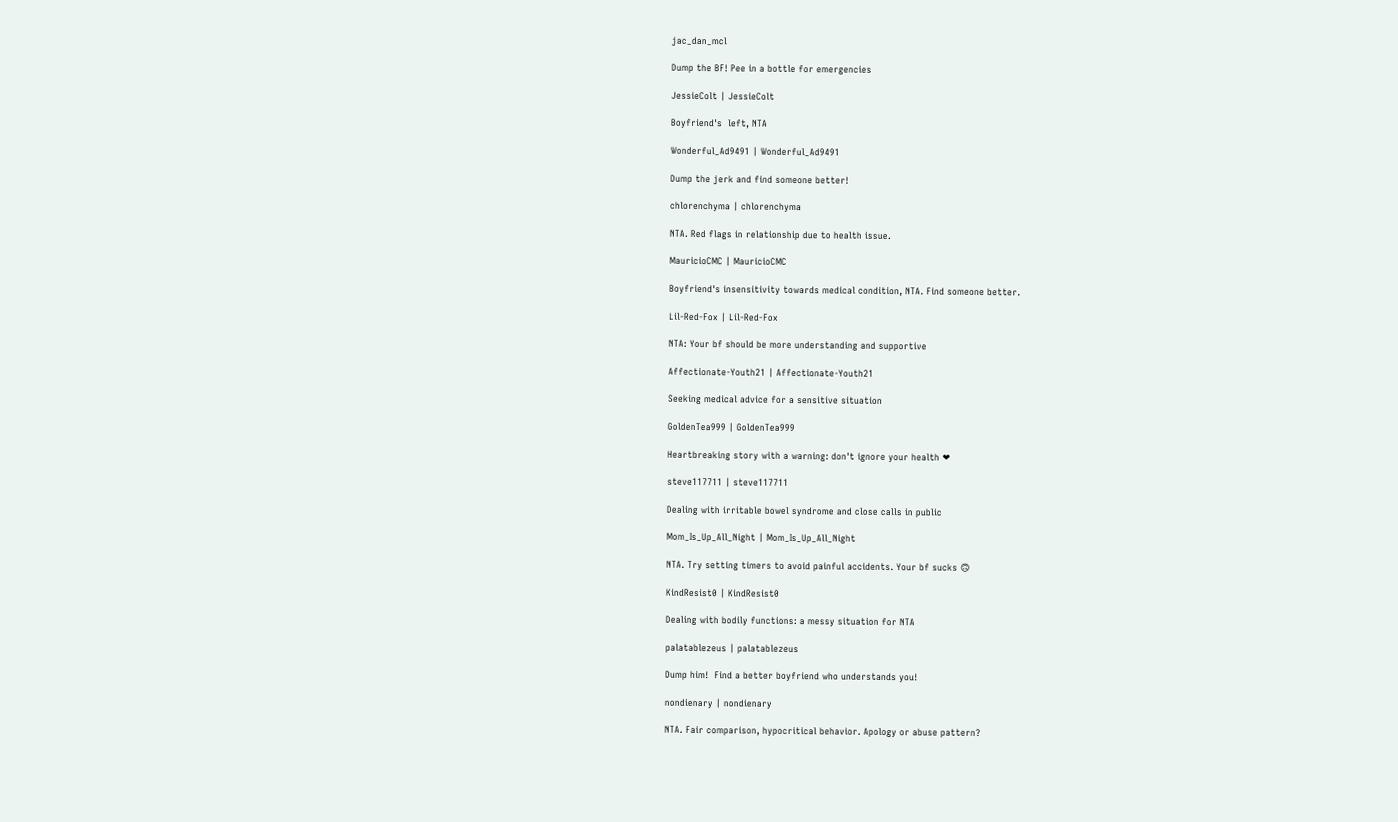jac_dan_mcl

Dump the BF! Pee in a bottle for emergencies

JessieColt | JessieColt

Boyfriend's  left, NTA

Wonderful_Ad9491 | Wonderful_Ad9491

Dump the jerk and find someone better!

chlorenchyma | chlorenchyma

NTA. Red flags in relationship due to health issue.

MauricioCMC | MauricioCMC

Boyfriend's insensitivity towards medical condition, NTA. Find someone better.

Lil-Red-Fox | Lil-Red-Fox

NTA: Your bf should be more understanding and supportive

Affectionate-Youth21 | Affectionate-Youth21

Seeking medical advice for a sensitive situation

GoldenTea999 | GoldenTea999

Heartbreaking story with a warning: don't ignore your health ❤

steve117711 | steve117711

Dealing with irritable bowel syndrome and close calls in public

Mom_Is_Up_All_Night | Mom_Is_Up_All_Night

NTA. Try setting timers to avoid painful accidents. Your bf sucks 🙃

KindResist0 | KindResist0

Dealing with bodily functions: a messy situation for NTA

palatablezeus | palatablezeus

Dump him!  Find a better boyfriend who understands you!

nondienary | nondienary

NTA. Fair comparison, hypocritical behavior. Apology or abuse pattern?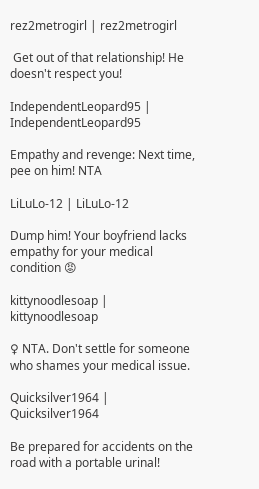rez2metrogirl | rez2metrogirl

 Get out of that relationship! He doesn't respect you!

IndependentLeopard95 | IndependentLeopard95

Empathy and revenge: Next time, pee on him! NTA

LiLuLo-12 | LiLuLo-12

Dump him! Your boyfriend lacks empathy for your medical condition 😡

kittynoodlesoap | kittynoodlesoap

♀ NTA. Don't settle for someone who shames your medical issue.

Quicksilver1964 | Quicksilver1964

Be prepared for accidents on the road with a portable urinal!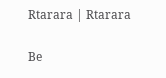Rtarara | Rtarara

Be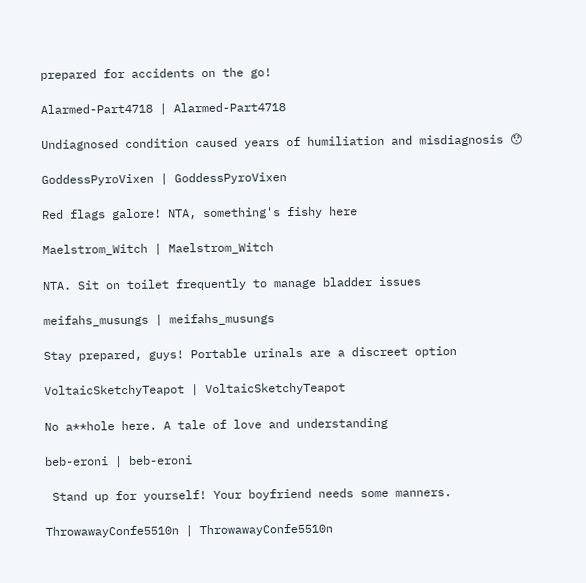prepared for accidents on the go!

Alarmed-Part4718 | Alarmed-Part4718

Undiagnosed condition caused years of humiliation and misdiagnosis 😯

GoddessPyroVixen | GoddessPyroVixen

Red flags galore! NTA, something's fishy here

Maelstrom_Witch | Maelstrom_Witch

NTA. Sit on toilet frequently to manage bladder issues

meifahs_musungs | meifahs_musungs

Stay prepared, guys! Portable urinals are a discreet option

VoltaicSketchyTeapot | VoltaicSketchyTeapot

No a**hole here. A tale of love and understanding

beb-eroni | beb-eroni

 Stand up for yourself! Your boyfriend needs some manners.

ThrowawayConfe5510n | ThrowawayConfe5510n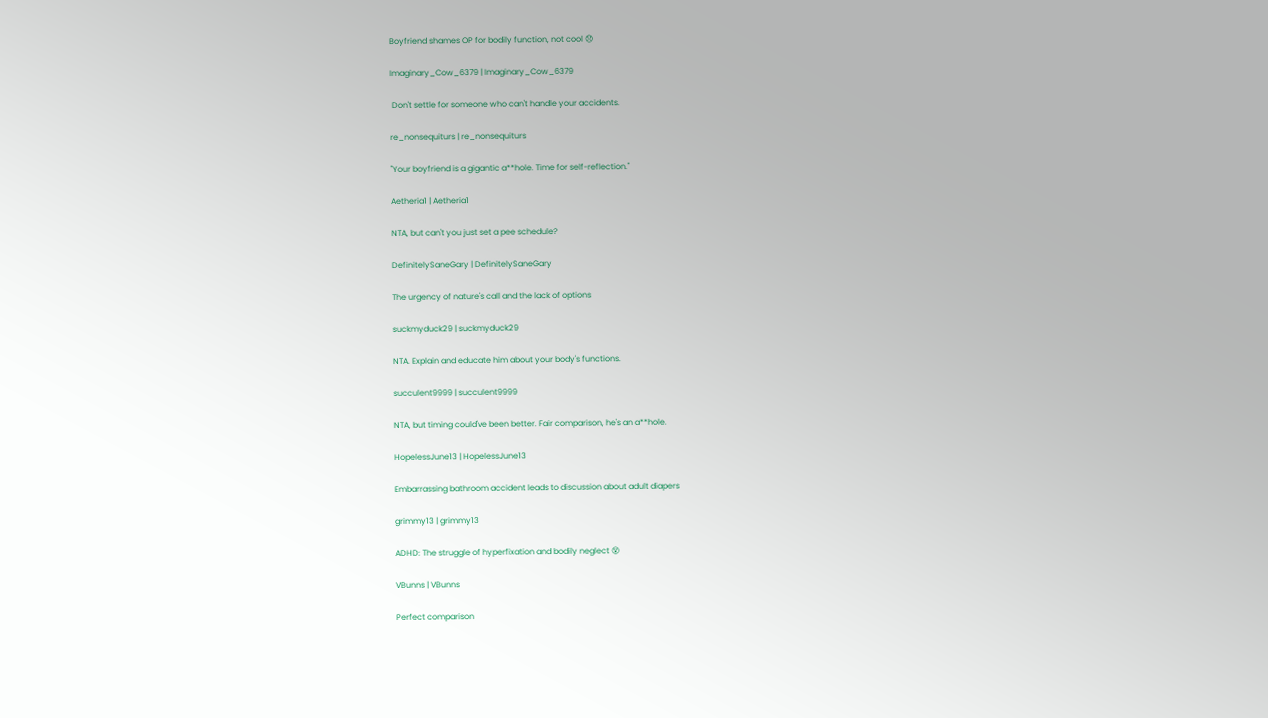Boyfriend shames OP for bodily function, not cool 😞

Imaginary_Cow_6379 | Imaginary_Cow_6379

 Don't settle for someone who can't handle your accidents.

re_nonsequiturs | re_nonsequiturs

"Your boyfriend is a gigantic a**hole. Time for self-reflection."

Aetheria1 | Aetheria1

NTA, but can't you just set a pee schedule?

DefinitelySaneGary | DefinitelySaneGary

The urgency of nature's call and the lack of options

suckmyduck29 | suckmyduck29

NTA. Explain and educate him about your body's functions.

succulent9999 | succulent9999

NTA, but timing could've been better. Fair comparison, he's an a**hole.

HopelessJune13 | HopelessJune13

Embarrassing bathroom accident leads to discussion about adult diapers

grimmy13 | grimmy13

ADHD: The struggle of hyperfixation and bodily neglect 😵

VBunns | VBunns

Perfect comparison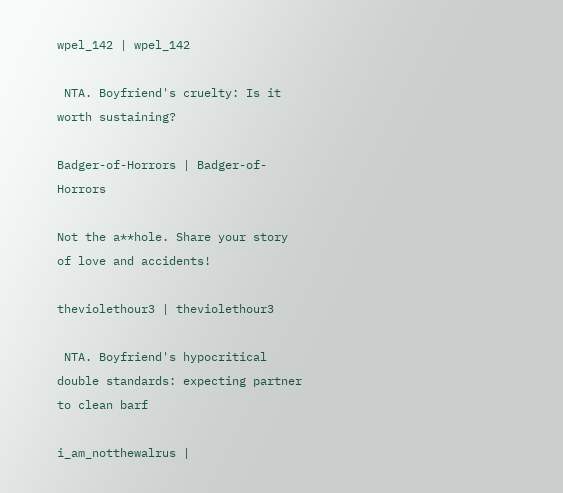wpel_142 | wpel_142

 NTA. Boyfriend's cruelty: Is it worth sustaining?

Badger-of-Horrors | Badger-of-Horrors

Not the a**hole. Share your story of love and accidents!

theviolethour3 | theviolethour3

 NTA. Boyfriend's hypocritical double standards: expecting partner to clean barf

i_am_notthewalrus |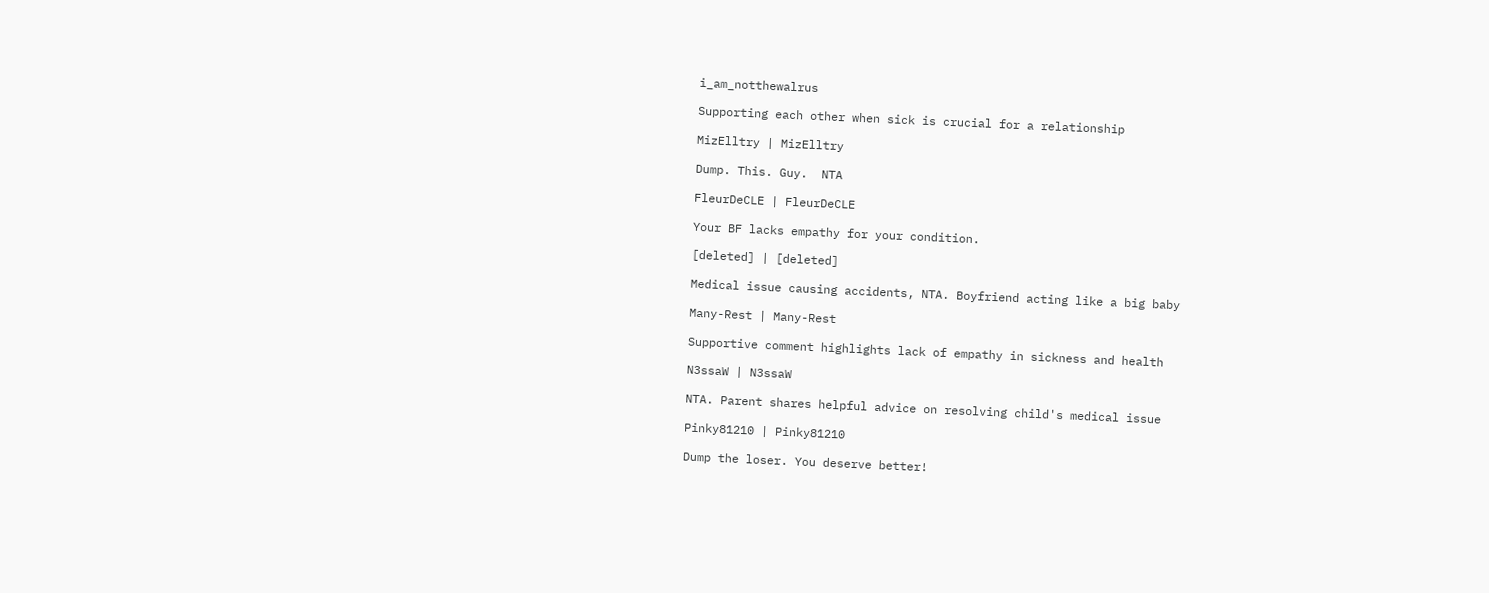i_am_notthewalrus

Supporting each other when sick is crucial for a relationship

MizElltry | MizElltry

Dump. This. Guy.  NTA

FleurDeCLE | FleurDeCLE

Your BF lacks empathy for your condition.

[deleted] | [deleted]

Medical issue causing accidents, NTA. Boyfriend acting like a big baby

Many-Rest | Many-Rest

Supportive comment highlights lack of empathy in sickness and health

N3ssaW | N3ssaW

NTA. Parent shares helpful advice on resolving child's medical issue

Pinky81210 | Pinky81210

Dump the loser. You deserve better!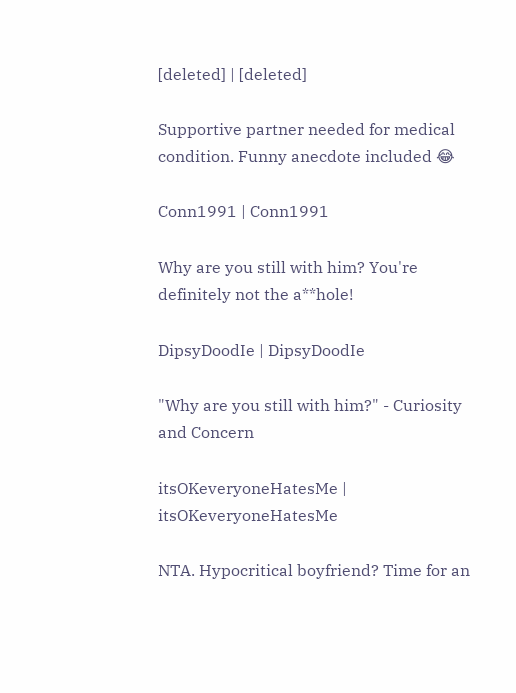[deleted] | [deleted]

Supportive partner needed for medical condition. Funny anecdote included 😂

Conn1991 | Conn1991

Why are you still with him? You're definitely not the a**hole!

DipsyDoodIe | DipsyDoodIe

"Why are you still with him?" - Curiosity and Concern

itsOKeveryoneHatesMe | itsOKeveryoneHatesMe

NTA. Hypocritical boyfriend? Time for an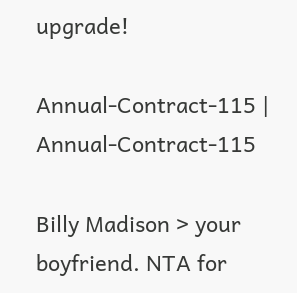upgrade!

Annual-Contract-115 | Annual-Contract-115

Billy Madison > your boyfriend. NTA for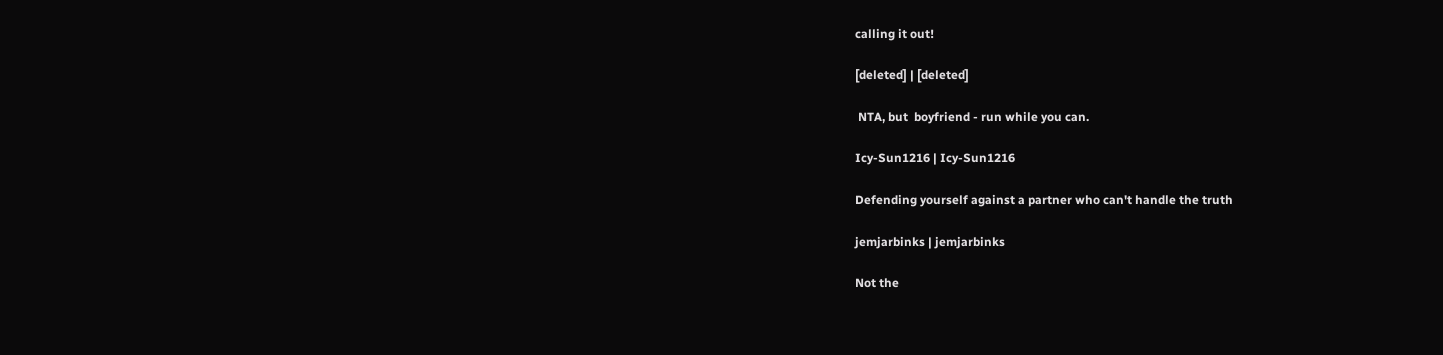calling it out!

[deleted] | [deleted]

 NTA, but  boyfriend - run while you can.

Icy-Sun1216 | Icy-Sun1216

Defending yourself against a partner who can't handle the truth

jemjarbinks | jemjarbinks

Not the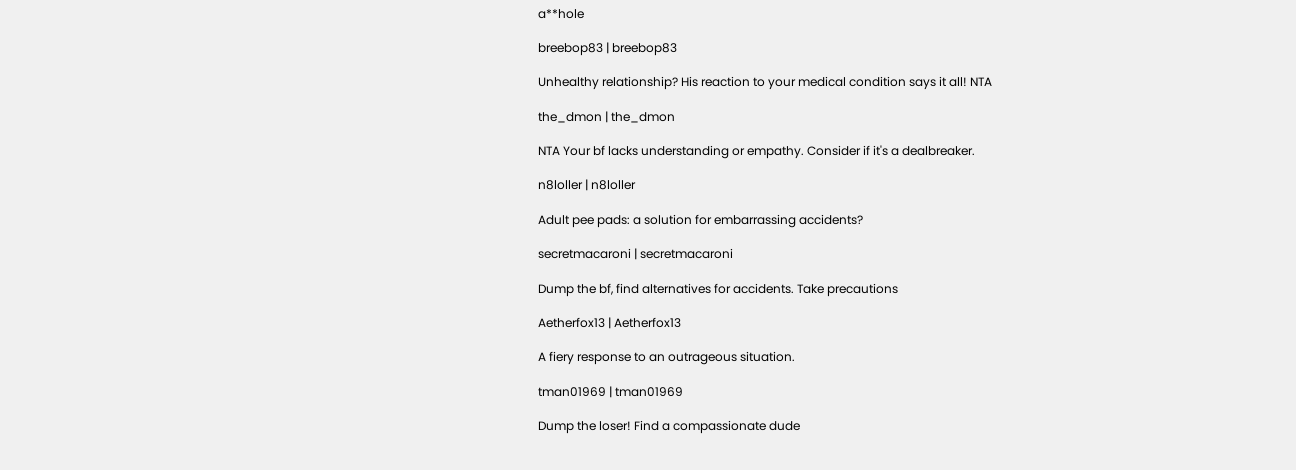a**hole

breebop83 | breebop83

Unhealthy relationship? His reaction to your medical condition says it all! NTA

the_dmon | the_dmon

NTA Your bf lacks understanding or empathy. Consider if it's a dealbreaker.

n8loller | n8loller

Adult pee pads: a solution for embarrassing accidents?

secretmacaroni | secretmacaroni

Dump the bf, find alternatives for accidents. Take precautions

Aetherfox13 | Aetherfox13

A fiery response to an outrageous situation.

tman01969 | tman01969

Dump the loser! Find a compassionate dude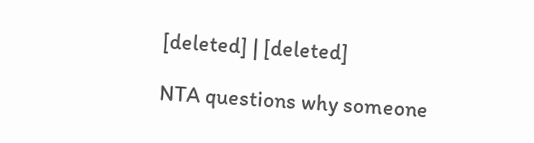[deleted] | [deleted]

NTA questions why someone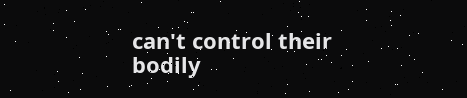can't control their bodily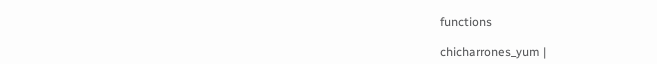functions

chicharrones_yum |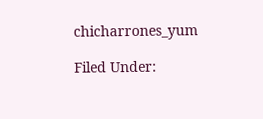chicharrones_yum

Filed Under: